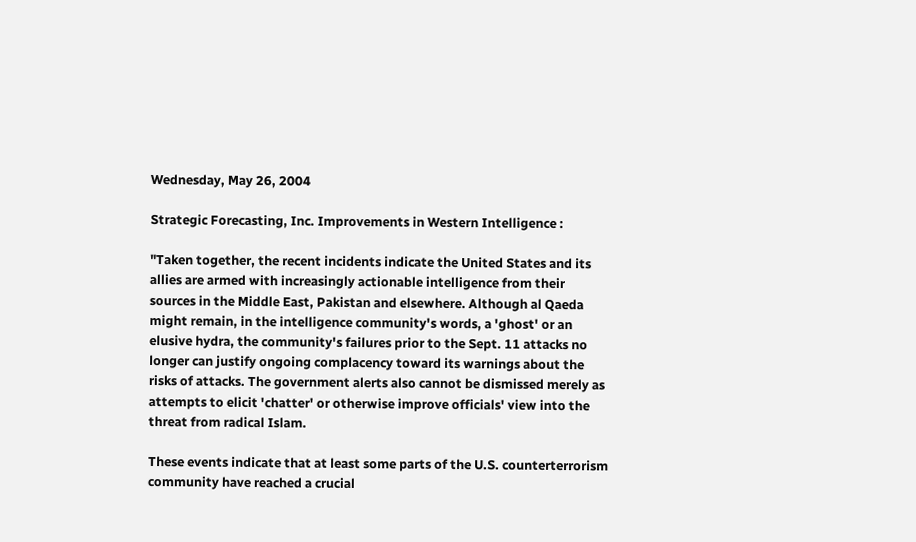Wednesday, May 26, 2004

Strategic Forecasting, Inc. Improvements in Western Intelligence :

"Taken together, the recent incidents indicate the United States and its allies are armed with increasingly actionable intelligence from their sources in the Middle East, Pakistan and elsewhere. Although al Qaeda might remain, in the intelligence community's words, a 'ghost' or an elusive hydra, the community's failures prior to the Sept. 11 attacks no longer can justify ongoing complacency toward its warnings about the risks of attacks. The government alerts also cannot be dismissed merely as attempts to elicit 'chatter' or otherwise improve officials' view into the threat from radical Islam.

These events indicate that at least some parts of the U.S. counterterrorism community have reached a crucial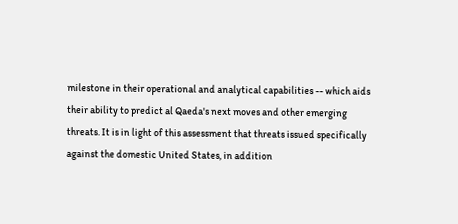milestone in their operational and analytical capabilities -- which aids their ability to predict al Qaeda's next moves and other emerging threats. It is in light of this assessment that threats issued specifically against the domestic United States, in addition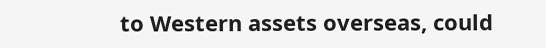to Western assets overseas, could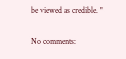be viewed as credible. "

No comments: